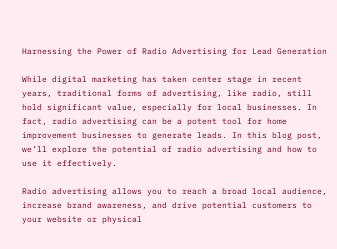Harnessing the Power of Radio Advertising for Lead Generation

While digital marketing has taken center stage in recent years, traditional forms of advertising, like radio, still hold significant value, especially for local businesses. In fact, radio advertising can be a potent tool for home improvement businesses to generate leads. In this blog post, we’ll explore the potential of radio advertising and how to use it effectively.

Radio advertising allows you to reach a broad local audience, increase brand awareness, and drive potential customers to your website or physical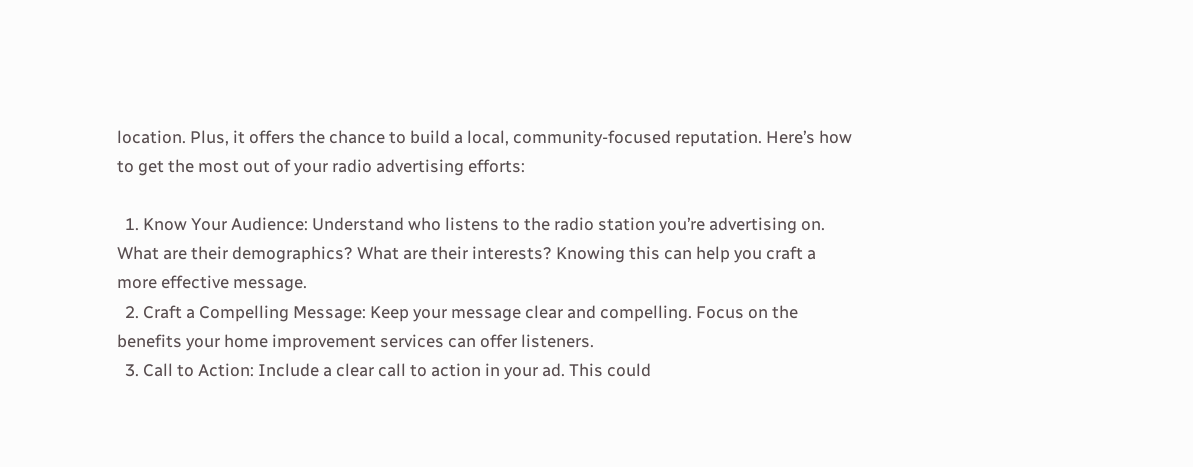location. Plus, it offers the chance to build a local, community-focused reputation. Here’s how to get the most out of your radio advertising efforts:

  1. Know Your Audience: Understand who listens to the radio station you’re advertising on. What are their demographics? What are their interests? Knowing this can help you craft a more effective message.
  2. Craft a Compelling Message: Keep your message clear and compelling. Focus on the benefits your home improvement services can offer listeners.
  3. Call to Action: Include a clear call to action in your ad. This could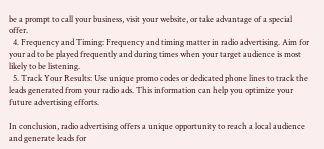be a prompt to call your business, visit your website, or take advantage of a special offer.
  4. Frequency and Timing: Frequency and timing matter in radio advertising. Aim for your ad to be played frequently and during times when your target audience is most likely to be listening.
  5. Track Your Results: Use unique promo codes or dedicated phone lines to track the leads generated from your radio ads. This information can help you optimize your future advertising efforts.

In conclusion, radio advertising offers a unique opportunity to reach a local audience and generate leads for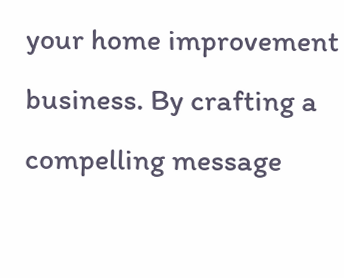your home improvement business. By crafting a compelling message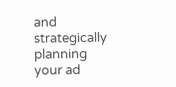and strategically planning your ad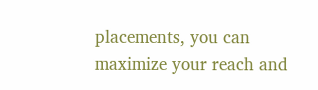placements, you can maximize your reach and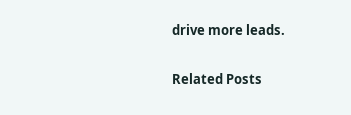drive more leads.

Related Posts